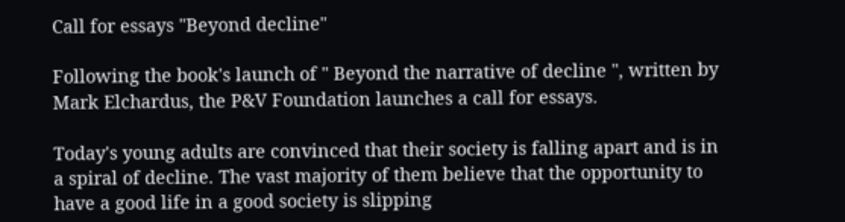Call for essays "Beyond decline"

Following the book's launch of " Beyond the narrative of decline ", written by Mark Elchardus, the P&V Foundation launches a call for essays.

Today's young adults are convinced that their society is falling apart and is in a spiral of decline. The vast majority of them believe that the opportunity to have a good life in a good society is slipping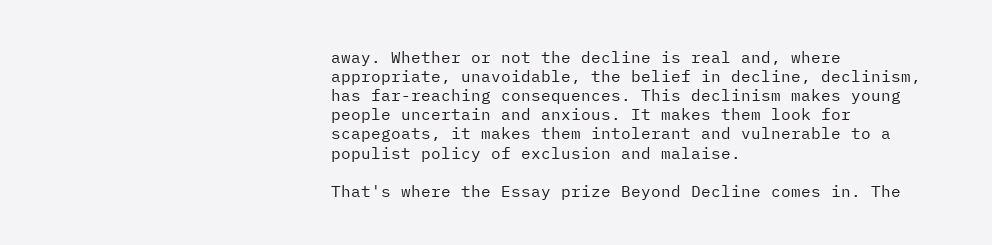away. Whether or not the decline is real and, where appropriate, unavoidable, the belief in decline, declinism, has far-reaching consequences. This declinism makes young people uncertain and anxious. It makes them look for scapegoats, it makes them intolerant and vulnerable to a populist policy of exclusion and malaise.

That's where the Essay prize Beyond Decline comes in. The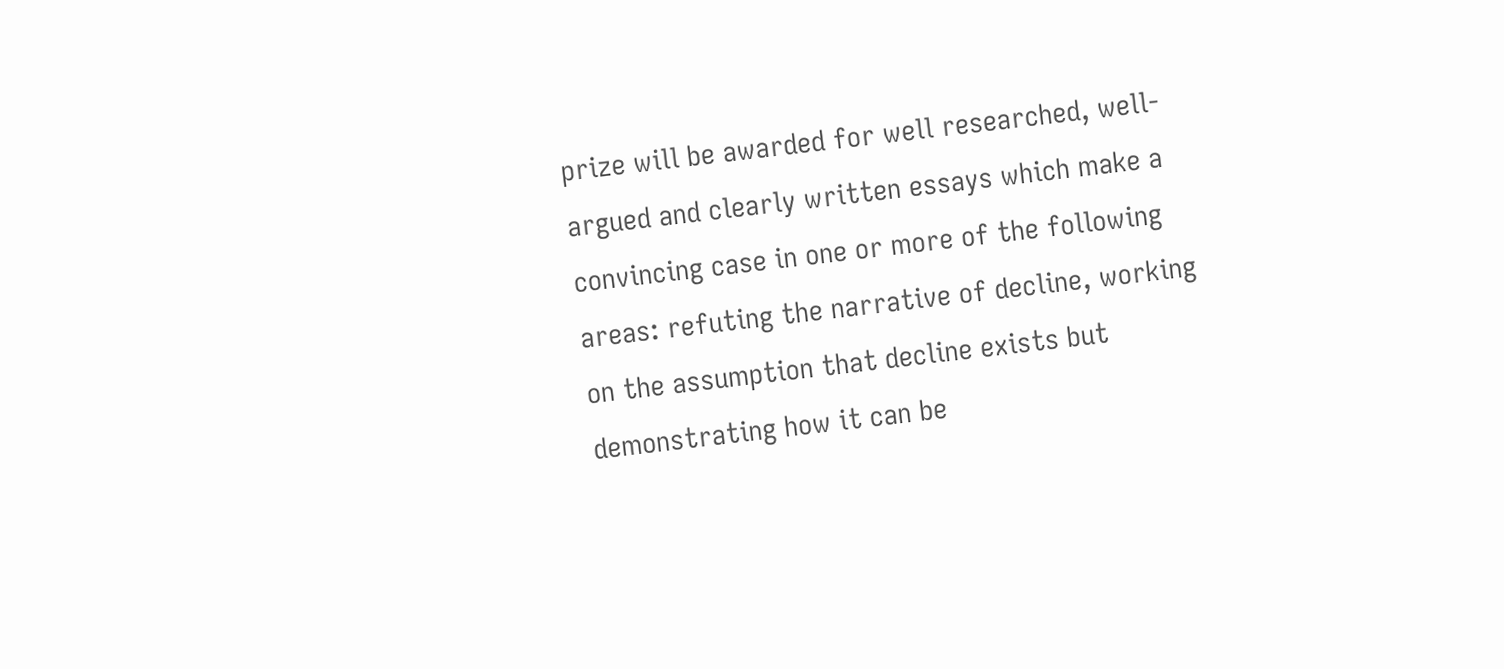prize will be awarded for well researched, well-argued and clearly written essays which make a convincing case in one or more of the following areas: refuting the narrative of decline, working on the assumption that decline exists but demonstrating how it can be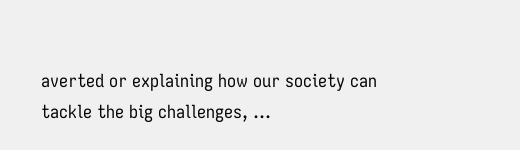averted or explaining how our society can tackle the big challenges, ...